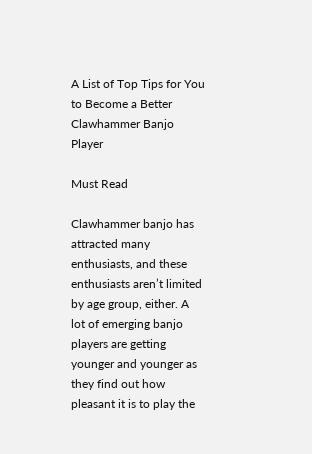A List of Top Tips for You to Become a Better Clawhammer Banjo Player

Must Read

Clawhammer banjo has attracted many enthusiasts, and these enthusiasts aren’t limited by age group, either. A lot of emerging banjo players are getting younger and younger as they find out how pleasant it is to play the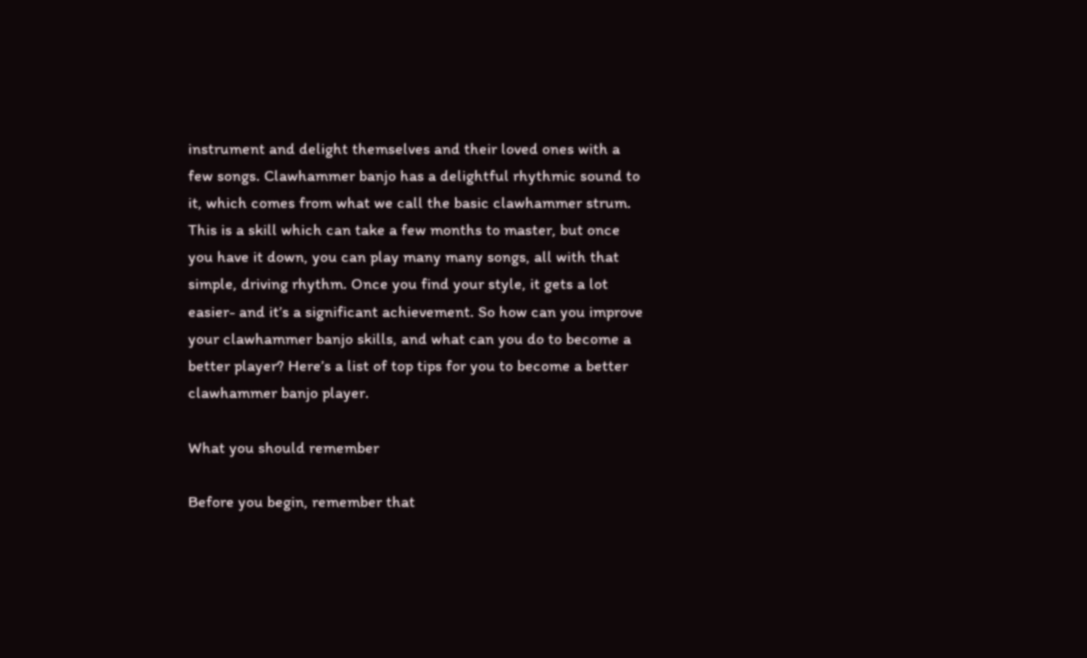instrument and delight themselves and their loved ones with a few songs. Clawhammer banjo has a delightful rhythmic sound to it, which comes from what we call the basic clawhammer strum. This is a skill which can take a few months to master, but once you have it down, you can play many many songs, all with that simple, driving rhythm. Once you find your style, it gets a lot easier- and it’s a significant achievement. So how can you improve your clawhammer banjo skills, and what can you do to become a better player? Here’s a list of top tips for you to become a better clawhammer banjo player.

What you should remember

Before you begin, remember that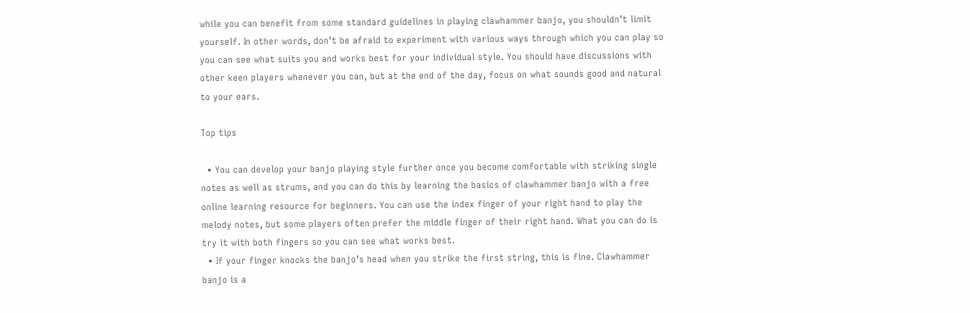while you can benefit from some standard guidelines in playing clawhammer banjo, you shouldn’t limit yourself. In other words, don’t be afraid to experiment with various ways through which you can play so you can see what suits you and works best for your individual style. You should have discussions with other keen players whenever you can, but at the end of the day, focus on what sounds good and natural to your ears.

Top tips

  • You can develop your banjo playing style further once you become comfortable with striking single notes as well as strums, and you can do this by learning the basics of clawhammer banjo with a free online learning resource for beginners. You can use the index finger of your right hand to play the melody notes, but some players often prefer the middle finger of their right hand. What you can do is try it with both fingers so you can see what works best.
  • If your finger knocks the banjo’s head when you strike the first string, this is fine. Clawhammer banjo is a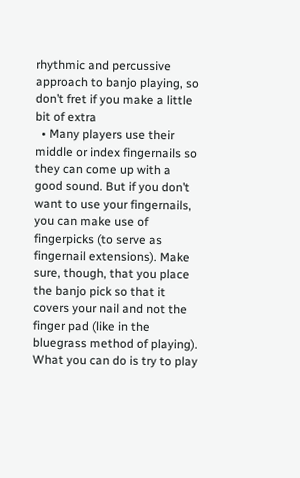rhythmic and percussive approach to banjo playing, so don’t fret if you make a little bit of extra
  • Many players use their middle or index fingernails so they can come up with a good sound. But if you don’t want to use your fingernails, you can make use of fingerpicks (to serve as fingernail extensions). Make sure, though, that you place the banjo pick so that it covers your nail and not the finger pad (like in the bluegrass method of playing). What you can do is try to play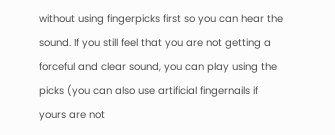without using fingerpicks first so you can hear the sound. If you still feel that you are not getting a forceful and clear sound, you can play using the picks (you can also use artificial fingernails if yours are not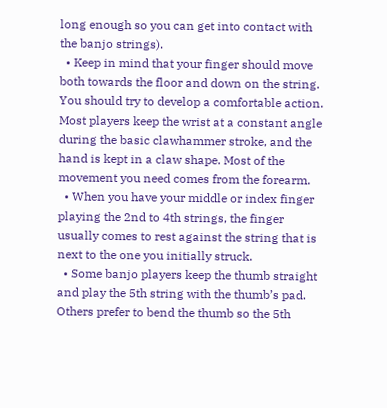long enough so you can get into contact with the banjo strings).
  • Keep in mind that your finger should move both towards the floor and down on the string. You should try to develop a comfortable action. Most players keep the wrist at a constant angle during the basic clawhammer stroke, and the hand is kept in a claw shape. Most of the movement you need comes from the forearm.
  • When you have your middle or index finger playing the 2nd to 4th strings, the finger usually comes to rest against the string that is next to the one you initially struck.
  • Some banjo players keep the thumb straight and play the 5th string with the thumb’s pad. Others prefer to bend the thumb so the 5th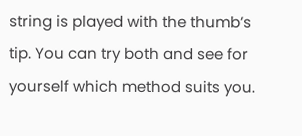string is played with the thumb’s tip. You can try both and see for yourself which method suits you.